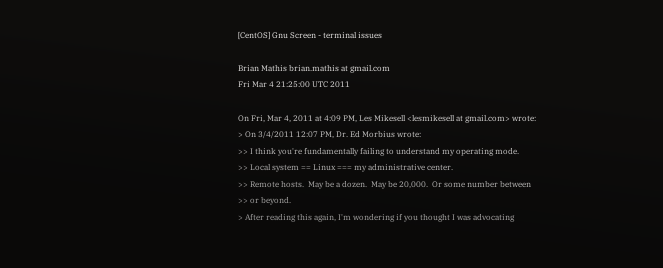[CentOS] Gnu Screen - terminal issues

Brian Mathis brian.mathis at gmail.com
Fri Mar 4 21:25:00 UTC 2011

On Fri, Mar 4, 2011 at 4:09 PM, Les Mikesell <lesmikesell at gmail.com> wrote:
> On 3/4/2011 12:07 PM, Dr. Ed Morbius wrote:
>> I think you're fundamentally failing to understand my operating mode.
>> Local system == Linux === my administrative center.
>> Remote hosts.  May be a dozen.  May be 20,000.  Or some number between
>> or beyond.
> After reading this again, I'm wondering if you thought I was advocating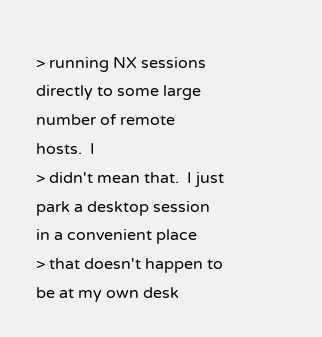> running NX sessions directly to some large number of remote hosts.  I
> didn't mean that.  I just park a desktop session in a convenient place
> that doesn't happen to be at my own desk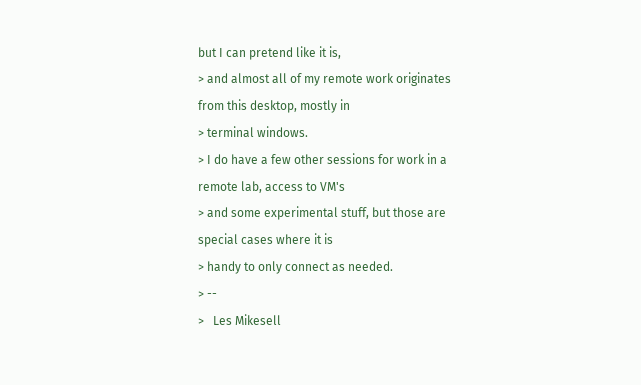but I can pretend like it is,
> and almost all of my remote work originates from this desktop, mostly in
> terminal windows.
> I do have a few other sessions for work in a remote lab, access to VM's
> and some experimental stuff, but those are special cases where it is
> handy to only connect as needed.
> --
>   Les Mikesell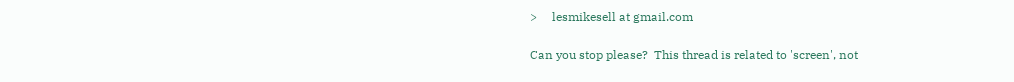>     lesmikesell at gmail.com

Can you stop please?  This thread is related to 'screen', not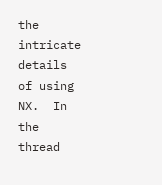the
intricate details of using NX.  In the thread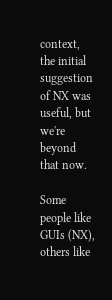context, the initial
suggestion of NX was useful, but we're beyond that now.

Some people like GUIs (NX), others like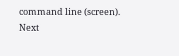command line (screen).
Next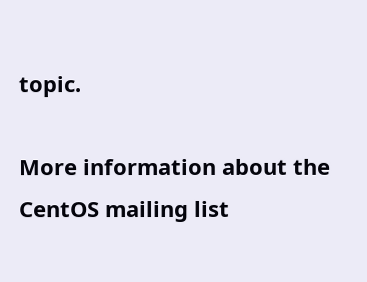topic.

More information about the CentOS mailing list